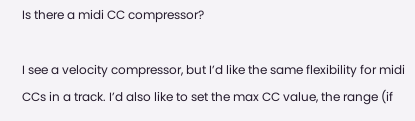Is there a midi CC compressor?

I see a velocity compressor, but I’d like the same flexibility for midi CCs in a track. I’d also like to set the max CC value, the range (if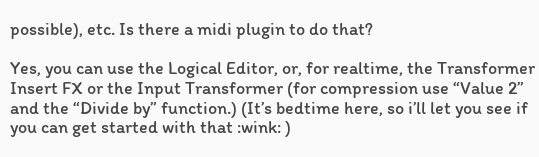possible), etc. Is there a midi plugin to do that?

Yes, you can use the Logical Editor, or, for realtime, the Transformer Insert FX or the Input Transformer (for compression use “Value 2” and the “Divide by” function.) (It’s bedtime here, so i’ll let you see if you can get started with that :wink: )